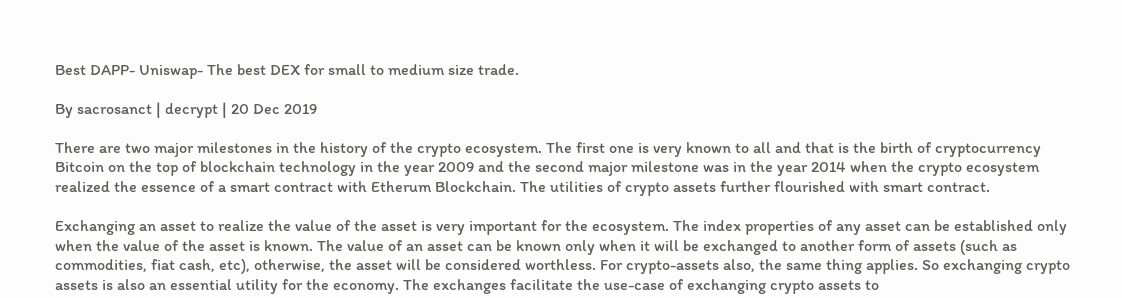Best DAPP- Uniswap- The best DEX for small to medium size trade.

By sacrosanct | decrypt | 20 Dec 2019

There are two major milestones in the history of the crypto ecosystem. The first one is very known to all and that is the birth of cryptocurrency Bitcoin on the top of blockchain technology in the year 2009 and the second major milestone was in the year 2014 when the crypto ecosystem realized the essence of a smart contract with Etherum Blockchain. The utilities of crypto assets further flourished with smart contract.

Exchanging an asset to realize the value of the asset is very important for the ecosystem. The index properties of any asset can be established only when the value of the asset is known. The value of an asset can be known only when it will be exchanged to another form of assets (such as commodities, fiat cash, etc), otherwise, the asset will be considered worthless. For crypto-assets also, the same thing applies. So exchanging crypto assets is also an essential utility for the economy. The exchanges facilitate the use-case of exchanging crypto assets to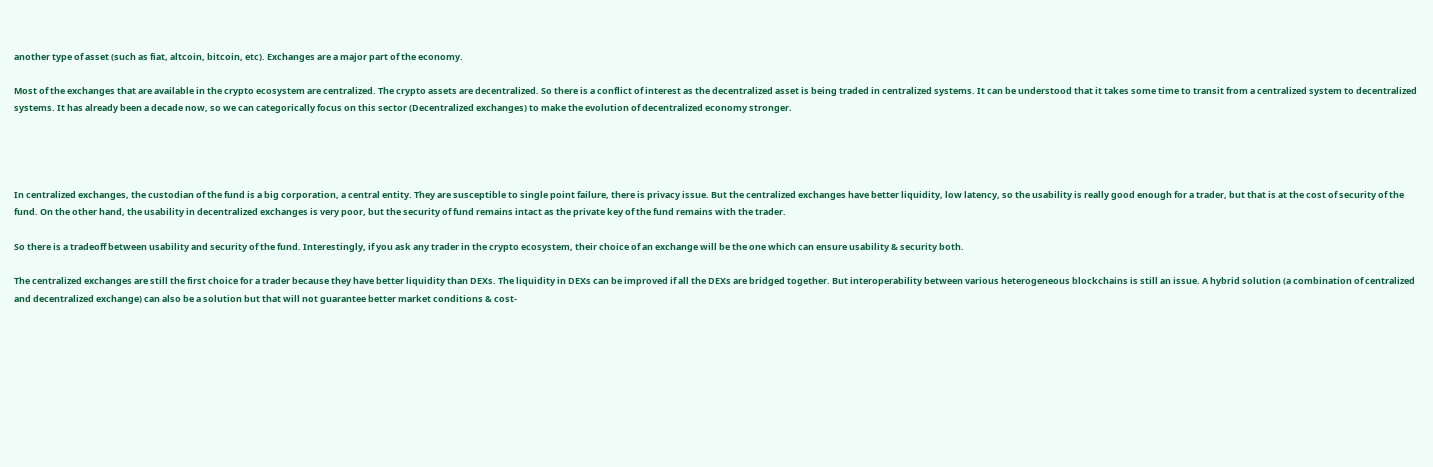another type of asset (such as fiat, altcoin, bitcoin, etc). Exchanges are a major part of the economy.

Most of the exchanges that are available in the crypto ecosystem are centralized. The crypto assets are decentralized. So there is a conflict of interest as the decentralized asset is being traded in centralized systems. It can be understood that it takes some time to transit from a centralized system to decentralized systems. It has already been a decade now, so we can categorically focus on this sector (Decentralized exchanges) to make the evolution of decentralized economy stronger.




In centralized exchanges, the custodian of the fund is a big corporation, a central entity. They are susceptible to single point failure, there is privacy issue. But the centralized exchanges have better liquidity, low latency, so the usability is really good enough for a trader, but that is at the cost of security of the fund. On the other hand, the usability in decentralized exchanges is very poor, but the security of fund remains intact as the private key of the fund remains with the trader.

So there is a tradeoff between usability and security of the fund. Interestingly, if you ask any trader in the crypto ecosystem, their choice of an exchange will be the one which can ensure usability & security both.

The centralized exchanges are still the first choice for a trader because they have better liquidity than DEXs. The liquidity in DEXs can be improved if all the DEXs are bridged together. But interoperability between various heterogeneous blockchains is still an issue. A hybrid solution (a combination of centralized and decentralized exchange) can also be a solution but that will not guarantee better market conditions & cost-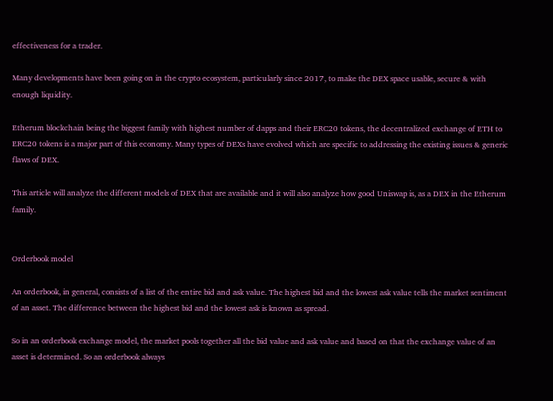effectiveness for a trader.

Many developments have been going on in the crypto ecosystem, particularly since 2017, to make the DEX space usable, secure & with enough liquidity.

Etherum blockchain being the biggest family with highest number of dapps and their ERC20 tokens, the decentralized exchange of ETH to ERC20 tokens is a major part of this economy. Many types of DEXs have evolved which are specific to addressing the existing issues & generic flaws of DEX.

This article will analyze the different models of DEX that are available and it will also analyze how good Uniswap is, as a DEX in the Etherum family.


Orderbook model

An orderbook, in general, consists of a list of the entire bid and ask value. The highest bid and the lowest ask value tells the market sentiment of an asset. The difference between the highest bid and the lowest ask is known as spread.

So in an orderbook exchange model, the market pools together all the bid value and ask value and based on that the exchange value of an asset is determined. So an orderbook always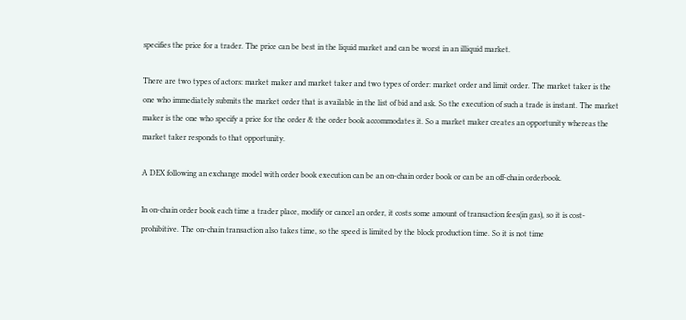specifies the price for a trader. The price can be best in the liquid market and can be worst in an illiquid market.

There are two types of actors: market maker and market taker and two types of order: market order and limit order. The market taker is the one who immediately submits the market order that is available in the list of bid and ask. So the execution of such a trade is instant. The market maker is the one who specify a price for the order & the order book accommodates it. So a market maker creates an opportunity whereas the market taker responds to that opportunity.

A DEX following an exchange model with order book execution can be an on-chain order book or can be an off-chain orderbook.

In on-chain order book each time a trader place, modify or cancel an order, it costs some amount of transaction fees(in gas), so it is cost-prohibitive. The on-chain transaction also takes time, so the speed is limited by the block production time. So it is not time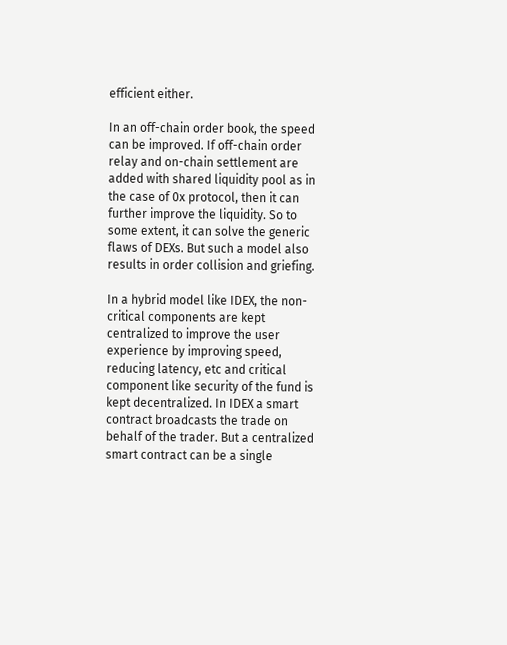efficient either.

In an off-chain order book, the speed can be improved. If off-chain order relay and on-chain settlement are added with shared liquidity pool as in the case of 0x protocol, then it can further improve the liquidity. So to some extent, it can solve the generic flaws of DEXs. But such a model also results in order collision and griefing.

In a hybrid model like IDEX, the non-critical components are kept centralized to improve the user experience by improving speed, reducing latency, etc and critical component like security of the fund is kept decentralized. In IDEX a smart contract broadcasts the trade on behalf of the trader. But a centralized smart contract can be a single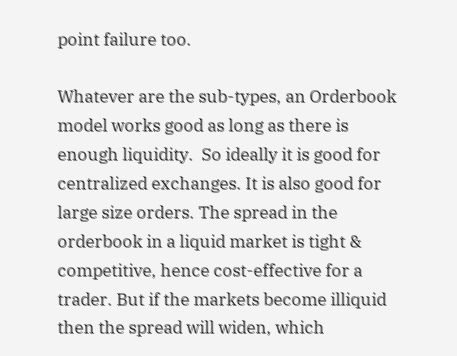point failure too.

Whatever are the sub-types, an Orderbook model works good as long as there is enough liquidity.  So ideally it is good for centralized exchanges. It is also good for large size orders. The spread in the orderbook in a liquid market is tight & competitive, hence cost-effective for a trader. But if the markets become illiquid then the spread will widen, which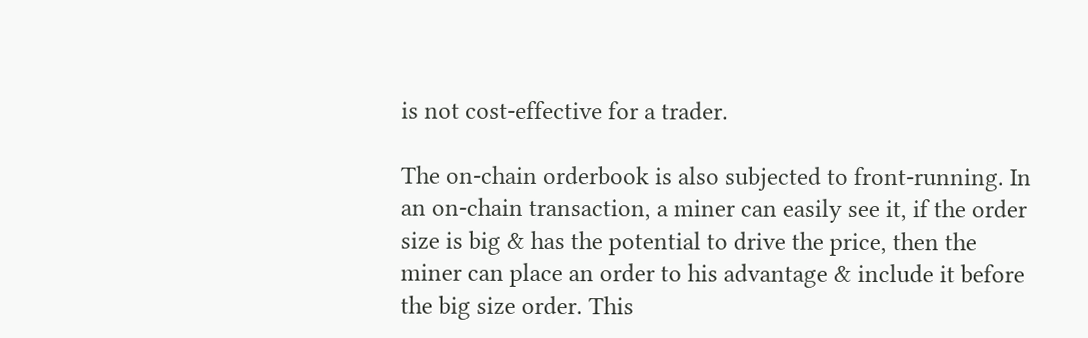is not cost-effective for a trader.

The on-chain orderbook is also subjected to front-running. In an on-chain transaction, a miner can easily see it, if the order size is big & has the potential to drive the price, then the miner can place an order to his advantage & include it before the big size order. This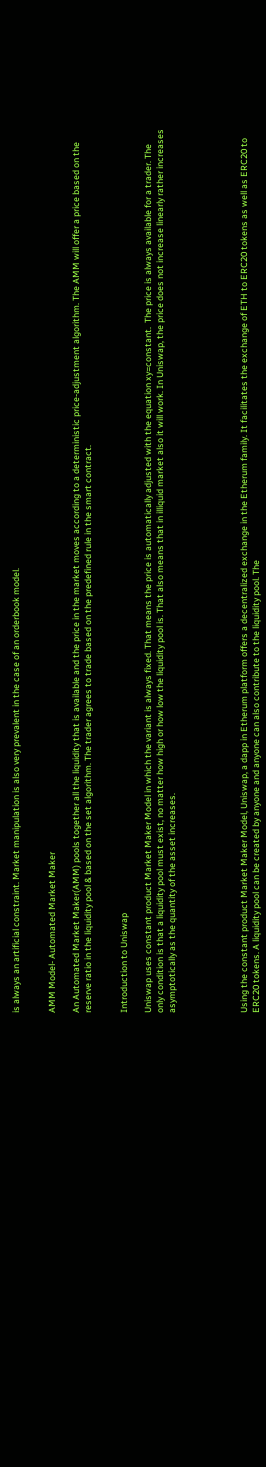is always an artificial constraint. Market manipulation is also very prevalent in the case of an orderbook model.


AMM Model- Automated Market Maker

An Automated Market Maker(AMM) pools together all the liquidity that is available and the price in the market moves according to a deterministic price-adjustment algorithm. The AMM will offer a price based on the reserve ratio in the liquidity pool & based on the set algorithm. The trader agrees to trade based on the predefined rule in the smart contract.


Introduction to Uniswap

Uniswap uses constant product Market Maker Model in which the variant is always fixed. That means the price is automatically adjusted with the equation xy=constant.  The price is always available for a trader. The only condition is that a liquidity pool must exist, no matter how high or how low the liquidity pool is. That also means that in illiquid market also it will work. In Uniswap, the price does not increase linearly rather increases asymptotically as the quantity of the asset increases.





Using the constant product Market Maker Model, Uniswap, a dapp in Etherum platform offers a decentralized exchange in the Etherum family. It facilitates the exchange of ETH to ERC20 tokens as well as ERC20 to ERC20 tokens. A liquidity pool can be created by anyone and anyone can also contribute to the liquidity pool. The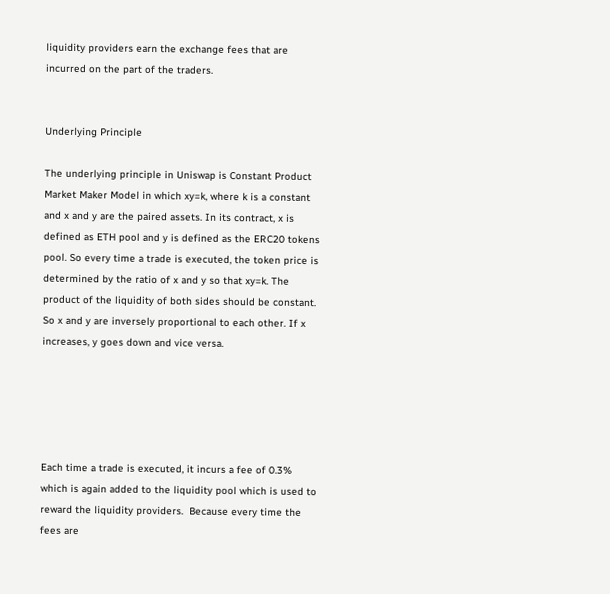liquidity providers earn the exchange fees that are incurred on the part of the traders.


Underlying Principle

The underlying principle in Uniswap is Constant Product Market Maker Model in which xy=k, where k is a constant and x and y are the paired assets. In its contract, x is defined as ETH pool and y is defined as the ERC20 tokens pool. So every time a trade is executed, the token price is determined by the ratio of x and y so that xy=k. The product of the liquidity of both sides should be constant. So x and y are inversely proportional to each other. If x increases, y goes down and vice versa.





Each time a trade is executed, it incurs a fee of 0.3% which is again added to the liquidity pool which is used to reward the liquidity providers.  Because every time the fees are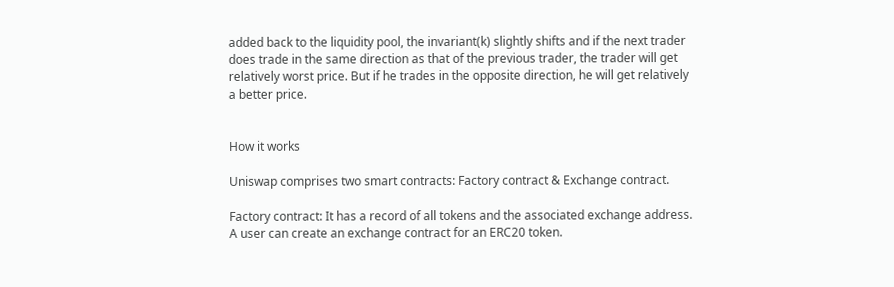added back to the liquidity pool, the invariant(k) slightly shifts and if the next trader does trade in the same direction as that of the previous trader, the trader will get relatively worst price. But if he trades in the opposite direction, he will get relatively a better price.


How it works

Uniswap comprises two smart contracts: Factory contract & Exchange contract.

Factory contract: It has a record of all tokens and the associated exchange address. A user can create an exchange contract for an ERC20 token.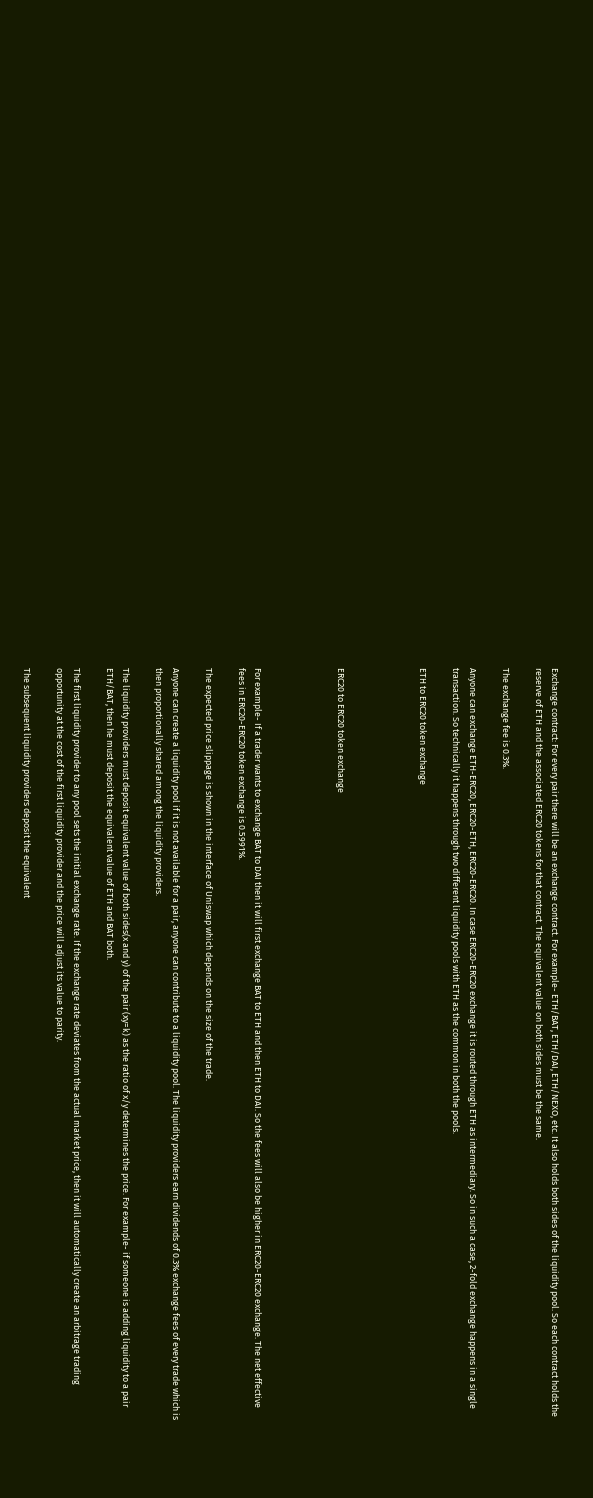Exchange contract: For every pair there will be an exchange contract. For example- ETH/BAT, ETH/DAI, ETH/NEXO, etc. It also holds both sides of the liquidity pool. So each contract holds the reserve of ETH and the associated ERC20 tokens for that contract. The equivalent value on both sides must be the same.

The exchange fee is 0.3%.

Anyone can exchange ETH-ERC20, ERC20-ETH, ERC20-ERC20. In case ERC20-ERC20 exchange it is routed through ETH as intermediary. So in such a case, 2-fold exchange happens in a single transaction. So technically it happens through two different liquidity pools with ETH as the common in both the pools.

ETH to ERC20 token exchange




ERC20 to ERC20 token exchange




For example- If a trader wants to exchange BAT to DAI then it will first exchange BAT to ETH and then ETH to DAI. So the fees will also be higher in ERC20-ERC20 exchange. The net effective fees in ERC20-ERC20 token exchange is 0.5991%.

The expected price slippage is shown in the interface of Uniswap which depends on the size of the trade.

Anyone can create a liquidity pool if it is not available for a pair, anyone can contribute to a liquidity pool. The liquidity providers earn dividends of 0.3% exchange fees of every trade which is then proportionally shared among the liquidity providers.

The liquidity providers must deposit equivalent value of both sides(x and y) of the pair (xy=k) as the ratio of x/y determines the price. For example- if someone is adding liquidity to a pair ETH/BAT, then he must deposit the equivalent value of ETH and BAT both.

The first liquidity provider to any pool sets the initial exchange rate. If the exchange rate deviates from the actual market price, then it will automatically create an arbitrage trading opportunity at the cost of the first liquidity provider and the price will adjust its value to parity.

The subsequent liquidity providers deposit the equivalent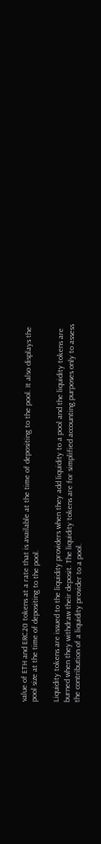value of ETH and ERC20 tokens at a rate that is available at the time of depositing to the pool. It also displays the pool size at the time of depositing to the pool.

Liquidity tokens are issued to the liquidity providers when they add liquidity to a pool and the liquidity tokens are burned when they withdraw their deposit. The liquidity tokens are for simplified accounting purposes only to assess the contribution of a liquidity provider to a pool.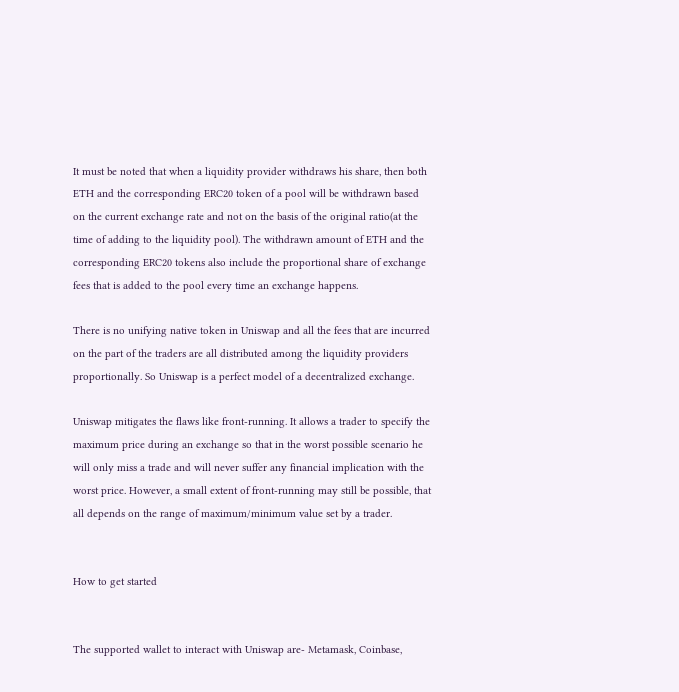It must be noted that when a liquidity provider withdraws his share, then both ETH and the corresponding ERC20 token of a pool will be withdrawn based on the current exchange rate and not on the basis of the original ratio(at the time of adding to the liquidity pool). The withdrawn amount of ETH and the corresponding ERC20 tokens also include the proportional share of exchange fees that is added to the pool every time an exchange happens.

There is no unifying native token in Uniswap and all the fees that are incurred on the part of the traders are all distributed among the liquidity providers proportionally. So Uniswap is a perfect model of a decentralized exchange.

Uniswap mitigates the flaws like front-running. It allows a trader to specify the maximum price during an exchange so that in the worst possible scenario he will only miss a trade and will never suffer any financial implication with the worst price. However, a small extent of front-running may still be possible, that all depends on the range of maximum/minimum value set by a trader.


How to get started


The supported wallet to interact with Uniswap are- Metamask, Coinbase,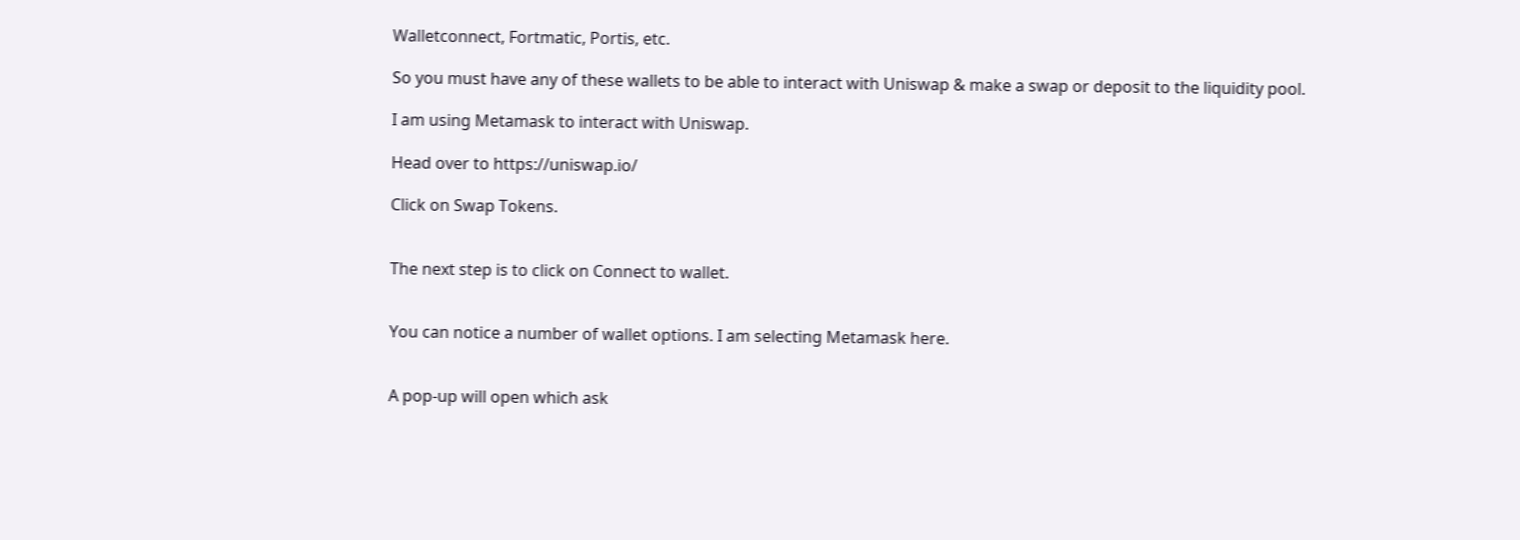Walletconnect, Fortmatic, Portis, etc.

So you must have any of these wallets to be able to interact with Uniswap & make a swap or deposit to the liquidity pool.

I am using Metamask to interact with Uniswap.

Head over to https://uniswap.io/

Click on Swap Tokens.


The next step is to click on Connect to wallet.


You can notice a number of wallet options. I am selecting Metamask here.


A pop-up will open which ask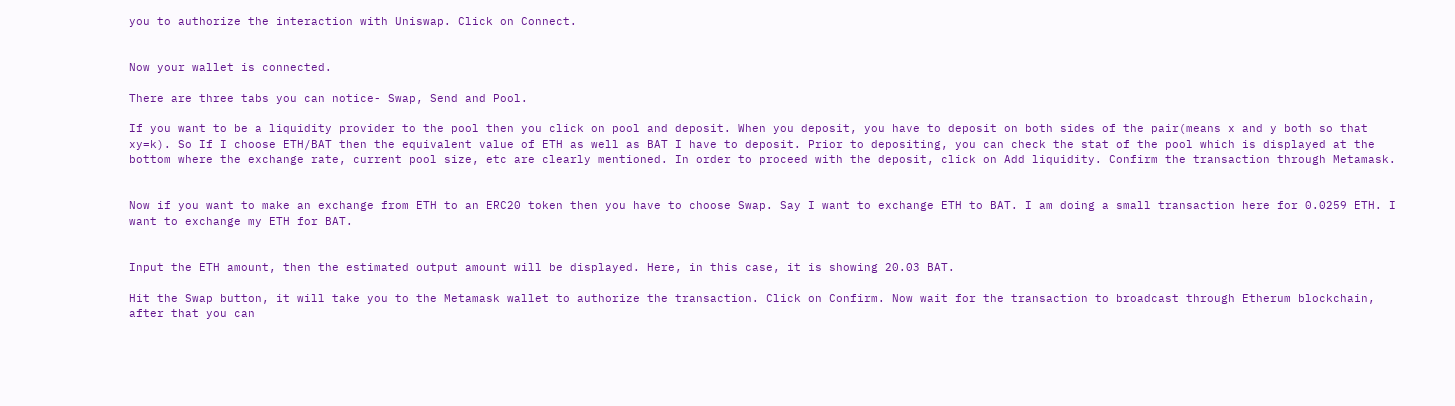you to authorize the interaction with Uniswap. Click on Connect.


Now your wallet is connected.

There are three tabs you can notice- Swap, Send and Pool.

If you want to be a liquidity provider to the pool then you click on pool and deposit. When you deposit, you have to deposit on both sides of the pair(means x and y both so that xy=k). So If I choose ETH/BAT then the equivalent value of ETH as well as BAT I have to deposit. Prior to depositing, you can check the stat of the pool which is displayed at the bottom where the exchange rate, current pool size, etc are clearly mentioned. In order to proceed with the deposit, click on Add liquidity. Confirm the transaction through Metamask.


Now if you want to make an exchange from ETH to an ERC20 token then you have to choose Swap. Say I want to exchange ETH to BAT. I am doing a small transaction here for 0.0259 ETH. I want to exchange my ETH for BAT.


Input the ETH amount, then the estimated output amount will be displayed. Here, in this case, it is showing 20.03 BAT.

Hit the Swap button, it will take you to the Metamask wallet to authorize the transaction. Click on Confirm. Now wait for the transaction to broadcast through Etherum blockchain, after that you can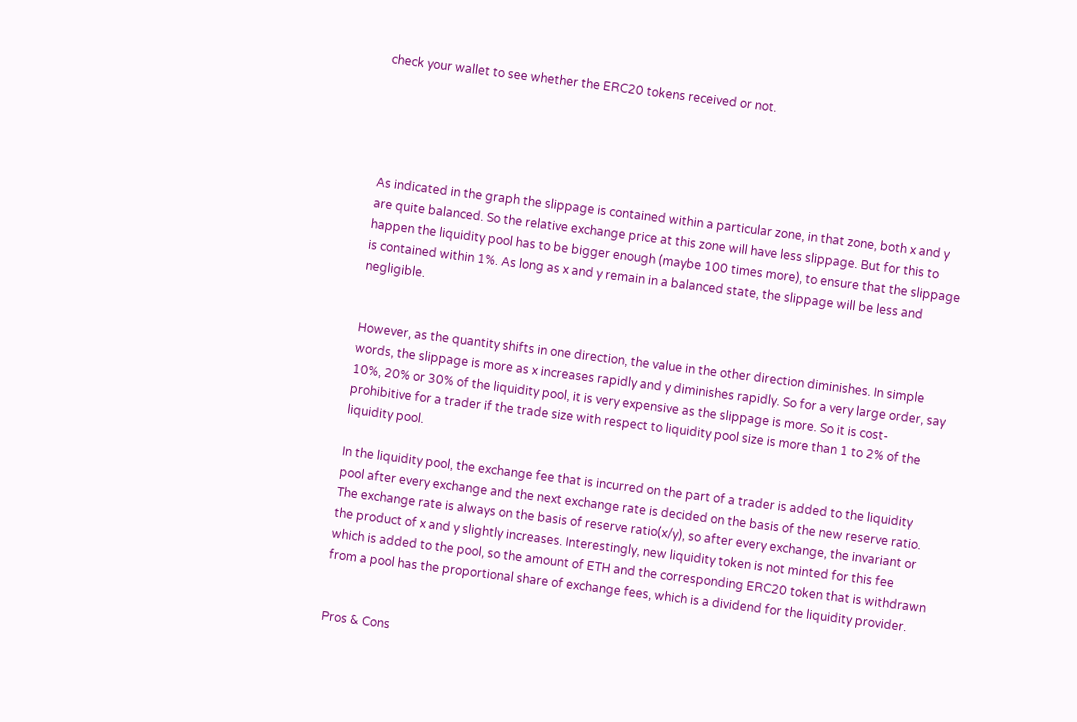check your wallet to see whether the ERC20 tokens received or not.





As indicated in the graph the slippage is contained within a particular zone, in that zone, both x and y are quite balanced. So the relative exchange price at this zone will have less slippage. But for this to happen the liquidity pool has to be bigger enough (maybe 100 times more), to ensure that the slippage is contained within 1%. As long as x and y remain in a balanced state, the slippage will be less and negligible.


However, as the quantity shifts in one direction, the value in the other direction diminishes. In simple words, the slippage is more as x increases rapidly and y diminishes rapidly. So for a very large order, say 10%, 20% or 30% of the liquidity pool, it is very expensive as the slippage is more. So it is cost-prohibitive for a trader if the trade size with respect to liquidity pool size is more than 1 to 2% of the liquidity pool.

In the liquidity pool, the exchange fee that is incurred on the part of a trader is added to the liquidity pool after every exchange and the next exchange rate is decided on the basis of the new reserve ratio. The exchange rate is always on the basis of reserve ratio(x/y), so after every exchange, the invariant or the product of x and y slightly increases. Interestingly, new liquidity token is not minted for this fee which is added to the pool, so the amount of ETH and the corresponding ERC20 token that is withdrawn from a pool has the proportional share of exchange fees, which is a dividend for the liquidity provider.


Pros & Cons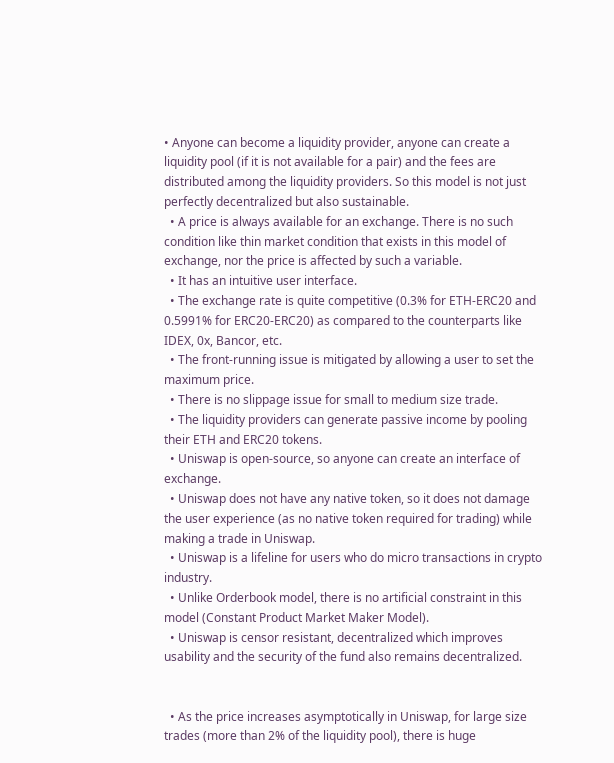• Anyone can become a liquidity provider, anyone can create a liquidity pool (if it is not available for a pair) and the fees are distributed among the liquidity providers. So this model is not just perfectly decentralized but also sustainable.
  • A price is always available for an exchange. There is no such condition like thin market condition that exists in this model of exchange, nor the price is affected by such a variable.
  • It has an intuitive user interface.
  • The exchange rate is quite competitive (0.3% for ETH-ERC20 and 0.5991% for ERC20-ERC20) as compared to the counterparts like IDEX, 0x, Bancor, etc.
  • The front-running issue is mitigated by allowing a user to set the maximum price.
  • There is no slippage issue for small to medium size trade.
  • The liquidity providers can generate passive income by pooling their ETH and ERC20 tokens.
  • Uniswap is open-source, so anyone can create an interface of exchange.
  • Uniswap does not have any native token, so it does not damage the user experience (as no native token required for trading) while making a trade in Uniswap.
  • Uniswap is a lifeline for users who do micro transactions in crypto industry.
  • Unlike Orderbook model, there is no artificial constraint in this model (Constant Product Market Maker Model).
  • Uniswap is censor resistant, decentralized which improves usability and the security of the fund also remains decentralized.


  • As the price increases asymptotically in Uniswap, for large size trades (more than 2% of the liquidity pool), there is huge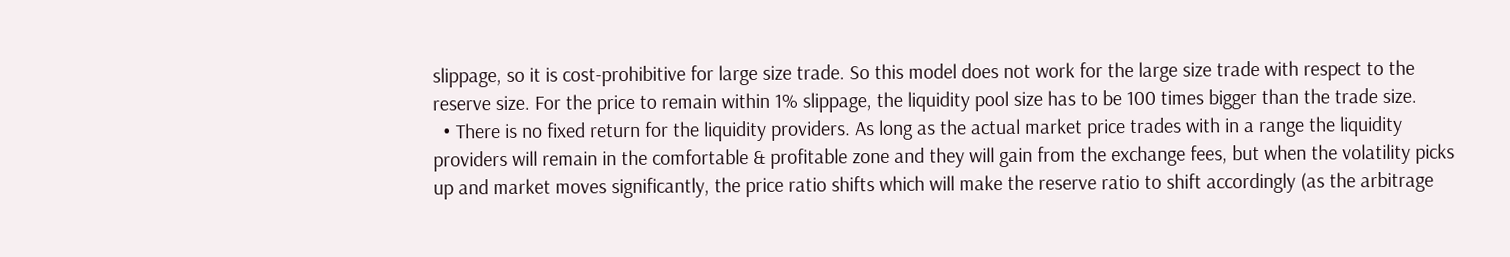slippage, so it is cost-prohibitive for large size trade. So this model does not work for the large size trade with respect to the reserve size. For the price to remain within 1% slippage, the liquidity pool size has to be 100 times bigger than the trade size.
  • There is no fixed return for the liquidity providers. As long as the actual market price trades with in a range the liquidity providers will remain in the comfortable & profitable zone and they will gain from the exchange fees, but when the volatility picks up and market moves significantly, the price ratio shifts which will make the reserve ratio to shift accordingly (as the arbitrage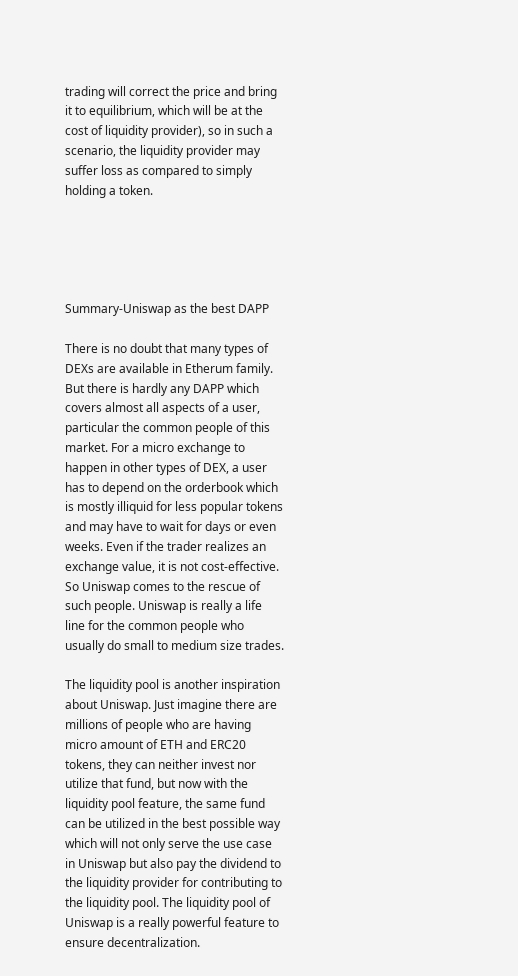trading will correct the price and bring it to equilibrium, which will be at the cost of liquidity provider), so in such a scenario, the liquidity provider may suffer loss as compared to simply holding a token.





Summary-Uniswap as the best DAPP

There is no doubt that many types of DEXs are available in Etherum family. But there is hardly any DAPP which covers almost all aspects of a user, particular the common people of this market. For a micro exchange to happen in other types of DEX, a user has to depend on the orderbook which is mostly illiquid for less popular tokens and may have to wait for days or even weeks. Even if the trader realizes an exchange value, it is not cost-effective. So Uniswap comes to the rescue of such people. Uniswap is really a life line for the common people who usually do small to medium size trades.

The liquidity pool is another inspiration about Uniswap. Just imagine there are millions of people who are having micro amount of ETH and ERC20 tokens, they can neither invest nor utilize that fund, but now with the liquidity pool feature, the same fund can be utilized in the best possible way which will not only serve the use case in Uniswap but also pay the dividend to the liquidity provider for contributing to the liquidity pool. The liquidity pool of Uniswap is a really powerful feature to ensure decentralization.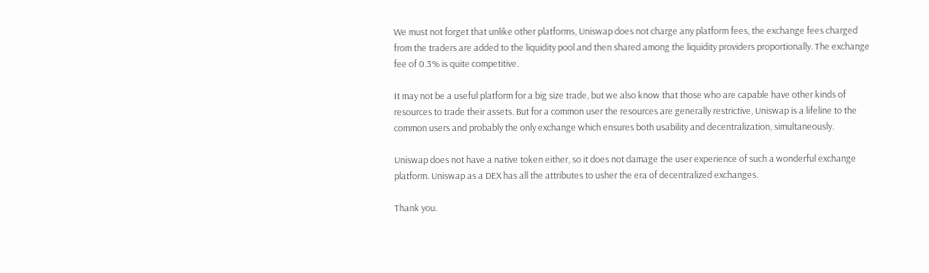We must not forget that unlike other platforms, Uniswap does not charge any platform fees, the exchange fees charged from the traders are added to the liquidity pool and then shared among the liquidity providers proportionally. The exchange fee of 0.3% is quite competitive.

It may not be a useful platform for a big size trade, but we also know that those who are capable have other kinds of resources to trade their assets. But for a common user the resources are generally restrictive, Uniswap is a lifeline to the common users and probably the only exchange which ensures both usability and decentralization, simultaneously.

Uniswap does not have a native token either, so it does not damage the user experience of such a wonderful exchange platform. Uniswap as a DEX has all the attributes to usher the era of decentralized exchanges.

Thank you.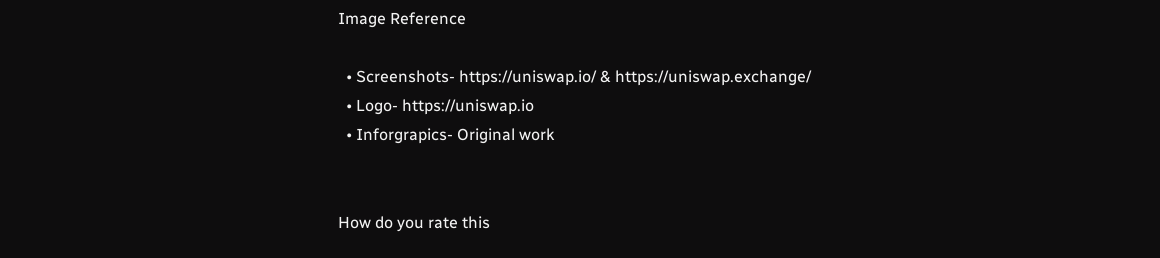Image Reference

  • Screenshots- https://uniswap.io/ & https://uniswap.exchange/
  • Logo- https://uniswap.io
  • Inforgrapics- Original work


How do you rate this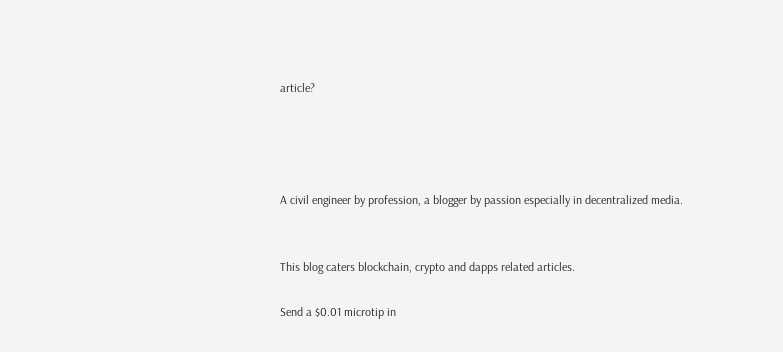article?




A civil engineer by profession, a blogger by passion especially in decentralized media.


This blog caters blockchain, crypto and dapps related articles.

Send a $0.01 microtip in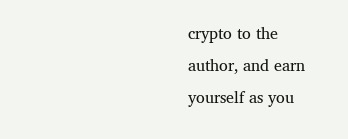crypto to the author, and earn yourself as you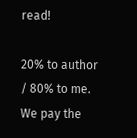read!

20% to author / 80% to me.
We pay the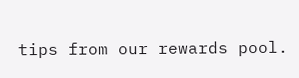tips from our rewards pool.